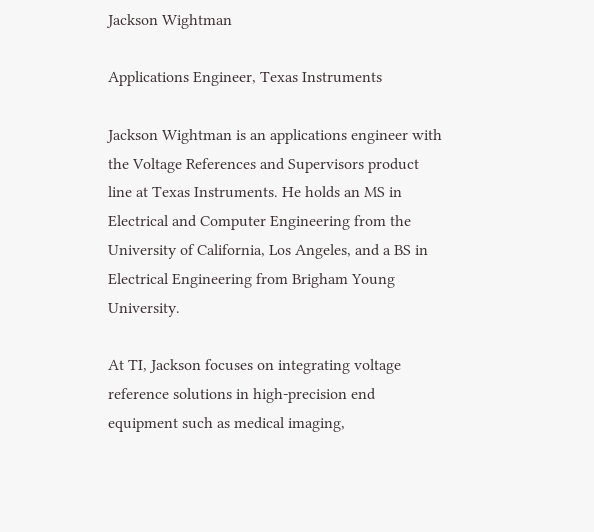Jackson Wightman

Applications Engineer, Texas Instruments

Jackson Wightman is an applications engineer with the Voltage References and Supervisors product line at Texas Instruments. He holds an MS in Electrical and Computer Engineering from the University of California, Los Angeles, and a BS in Electrical Engineering from Brigham Young University.

At TI, Jackson focuses on integrating voltage reference solutions in high-precision end equipment such as medical imaging,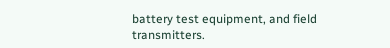battery test equipment, and field transmitters.